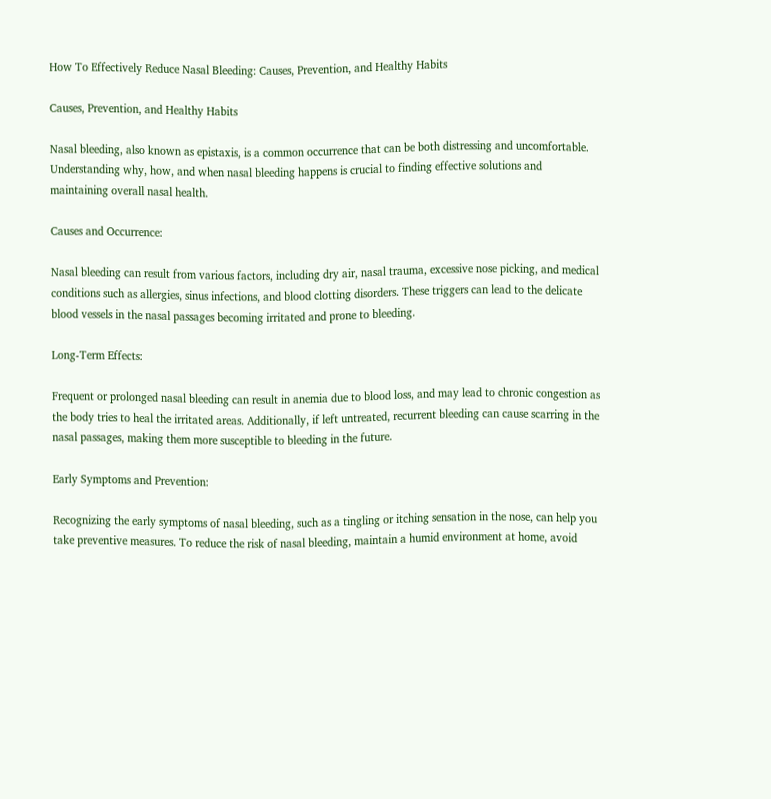How To Effectively Reduce Nasal Bleeding: Causes, Prevention, and Healthy Habits

Causes, Prevention, and Healthy Habits

Nasal bleeding, also known as epistaxis, is a common occurrence that can be both distressing and uncomfortable. Understanding why, how, and when nasal bleeding happens is crucial to finding effective solutions and maintaining overall nasal health.

Causes and Occurrence:

Nasal bleeding can result from various factors, including dry air, nasal trauma, excessive nose picking, and medical conditions such as allergies, sinus infections, and blood clotting disorders. These triggers can lead to the delicate blood vessels in the nasal passages becoming irritated and prone to bleeding.

Long-Term Effects:

Frequent or prolonged nasal bleeding can result in anemia due to blood loss, and may lead to chronic congestion as the body tries to heal the irritated areas. Additionally, if left untreated, recurrent bleeding can cause scarring in the nasal passages, making them more susceptible to bleeding in the future.

Early Symptoms and Prevention:

Recognizing the early symptoms of nasal bleeding, such as a tingling or itching sensation in the nose, can help you take preventive measures. To reduce the risk of nasal bleeding, maintain a humid environment at home, avoid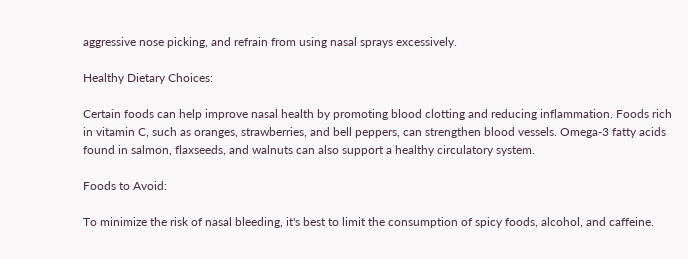aggressive nose picking, and refrain from using nasal sprays excessively.

Healthy Dietary Choices:

Certain foods can help improve nasal health by promoting blood clotting and reducing inflammation. Foods rich in vitamin C, such as oranges, strawberries, and bell peppers, can strengthen blood vessels. Omega-3 fatty acids found in salmon, flaxseeds, and walnuts can also support a healthy circulatory system.

Foods to Avoid:

To minimize the risk of nasal bleeding, it's best to limit the consumption of spicy foods, alcohol, and caffeine.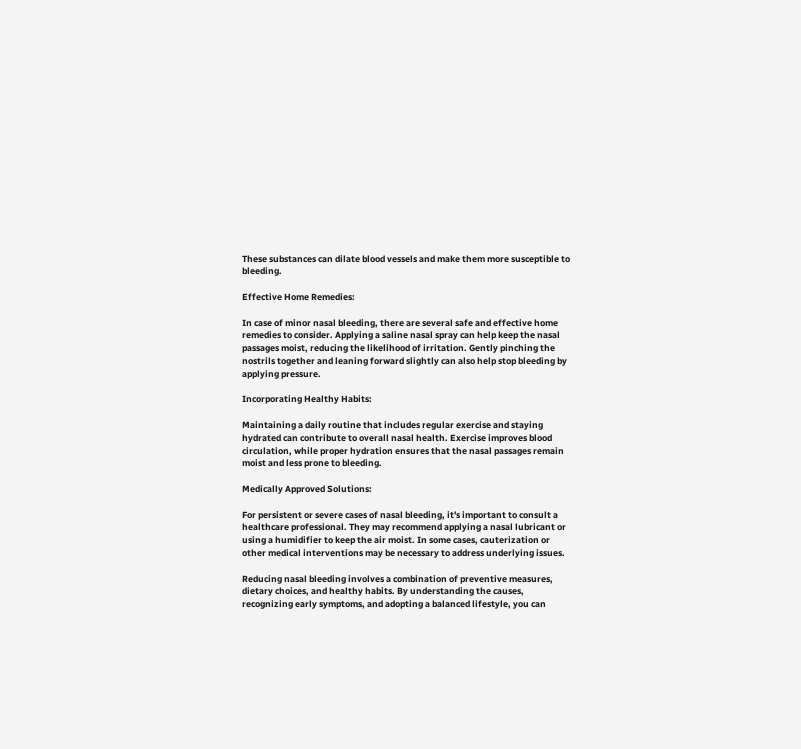These substances can dilate blood vessels and make them more susceptible to bleeding.

Effective Home Remedies:

In case of minor nasal bleeding, there are several safe and effective home remedies to consider. Applying a saline nasal spray can help keep the nasal passages moist, reducing the likelihood of irritation. Gently pinching the nostrils together and leaning forward slightly can also help stop bleeding by applying pressure.

Incorporating Healthy Habits:

Maintaining a daily routine that includes regular exercise and staying hydrated can contribute to overall nasal health. Exercise improves blood circulation, while proper hydration ensures that the nasal passages remain moist and less prone to bleeding.

Medically Approved Solutions:

For persistent or severe cases of nasal bleeding, it's important to consult a healthcare professional. They may recommend applying a nasal lubricant or using a humidifier to keep the air moist. In some cases, cauterization or other medical interventions may be necessary to address underlying issues.

Reducing nasal bleeding involves a combination of preventive measures, dietary choices, and healthy habits. By understanding the causes, recognizing early symptoms, and adopting a balanced lifestyle, you can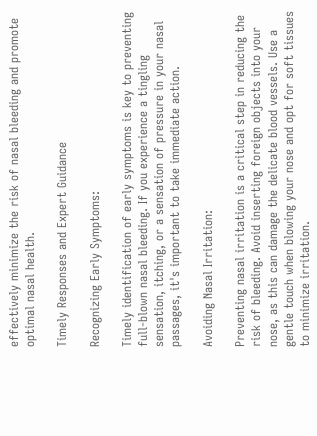effectively minimize the risk of nasal bleeding and promote optimal nasal health.

Timely Responses and Expert Guidance

Recognizing Early Symptoms:

Timely identification of early symptoms is key to preventing full-blown nasal bleeding. If you experience a tingling sensation, itching, or a sensation of pressure in your nasal passages, it's important to take immediate action.

Avoiding Nasal Irritation:

Preventing nasal irritation is a critical step in reducing the risk of bleeding. Avoid inserting foreign objects into your nose, as this can damage the delicate blood vessels. Use a gentle touch when blowing your nose and opt for soft tissues to minimize irritation.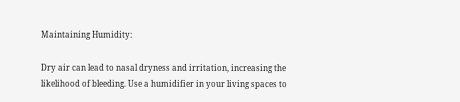Maintaining Humidity:

Dry air can lead to nasal dryness and irritation, increasing the likelihood of bleeding. Use a humidifier in your living spaces to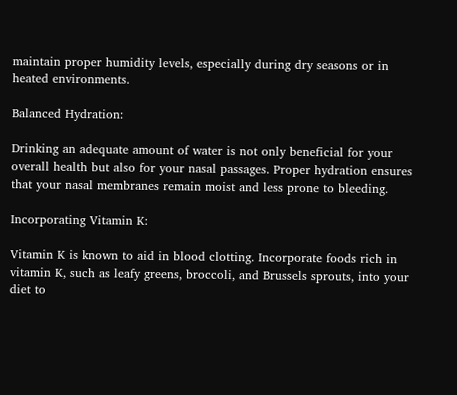maintain proper humidity levels, especially during dry seasons or in heated environments.

Balanced Hydration:

Drinking an adequate amount of water is not only beneficial for your overall health but also for your nasal passages. Proper hydration ensures that your nasal membranes remain moist and less prone to bleeding.

Incorporating Vitamin K:

Vitamin K is known to aid in blood clotting. Incorporate foods rich in vitamin K, such as leafy greens, broccoli, and Brussels sprouts, into your diet to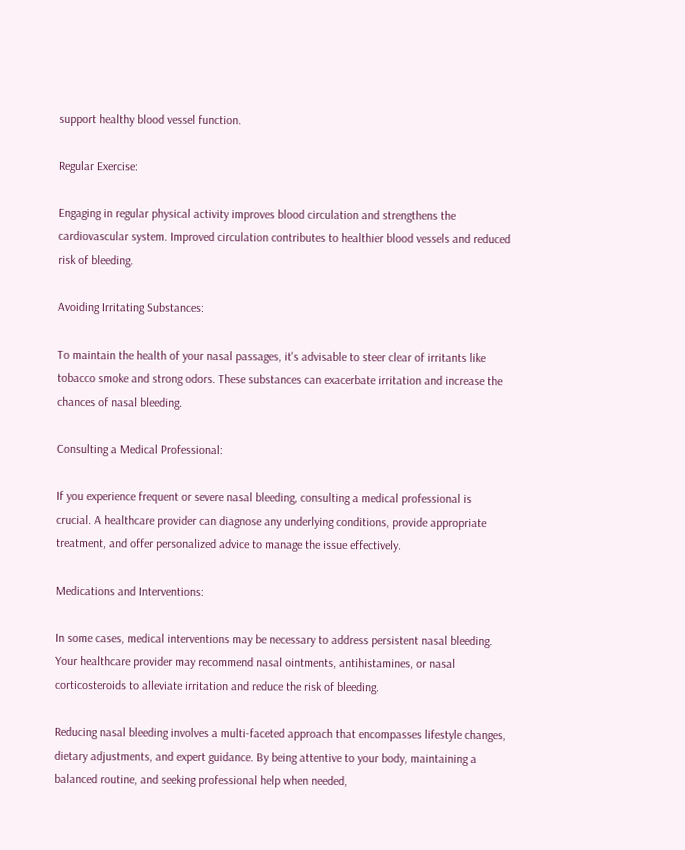support healthy blood vessel function.

Regular Exercise:

Engaging in regular physical activity improves blood circulation and strengthens the cardiovascular system. Improved circulation contributes to healthier blood vessels and reduced risk of bleeding.

Avoiding Irritating Substances:

To maintain the health of your nasal passages, it's advisable to steer clear of irritants like tobacco smoke and strong odors. These substances can exacerbate irritation and increase the chances of nasal bleeding.

Consulting a Medical Professional:

If you experience frequent or severe nasal bleeding, consulting a medical professional is crucial. A healthcare provider can diagnose any underlying conditions, provide appropriate treatment, and offer personalized advice to manage the issue effectively.

Medications and Interventions:

In some cases, medical interventions may be necessary to address persistent nasal bleeding. Your healthcare provider may recommend nasal ointments, antihistamines, or nasal corticosteroids to alleviate irritation and reduce the risk of bleeding.

Reducing nasal bleeding involves a multi-faceted approach that encompasses lifestyle changes, dietary adjustments, and expert guidance. By being attentive to your body, maintaining a balanced routine, and seeking professional help when needed,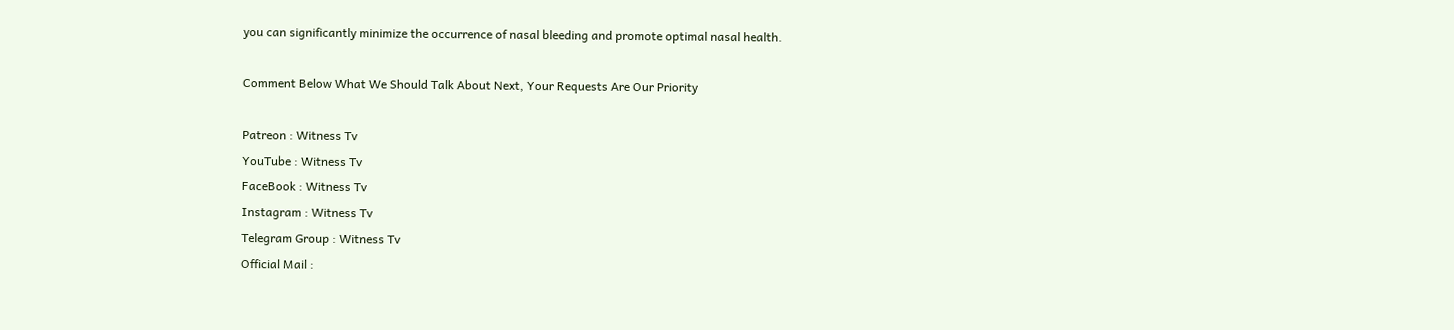you can significantly minimize the occurrence of nasal bleeding and promote optimal nasal health.

Comment Below What We Should Talk About Next, Your Requests Are Our Priority

Patreon : Witness Tv
YouTube : Witness Tv
FaceBook : Witness Tv
Instagram : Witness Tv
Telegram Group : Witness Tv
Official Mail :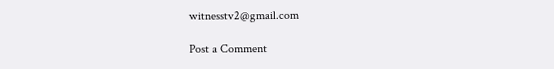witnesstv2@gmail.com

Post a Comment